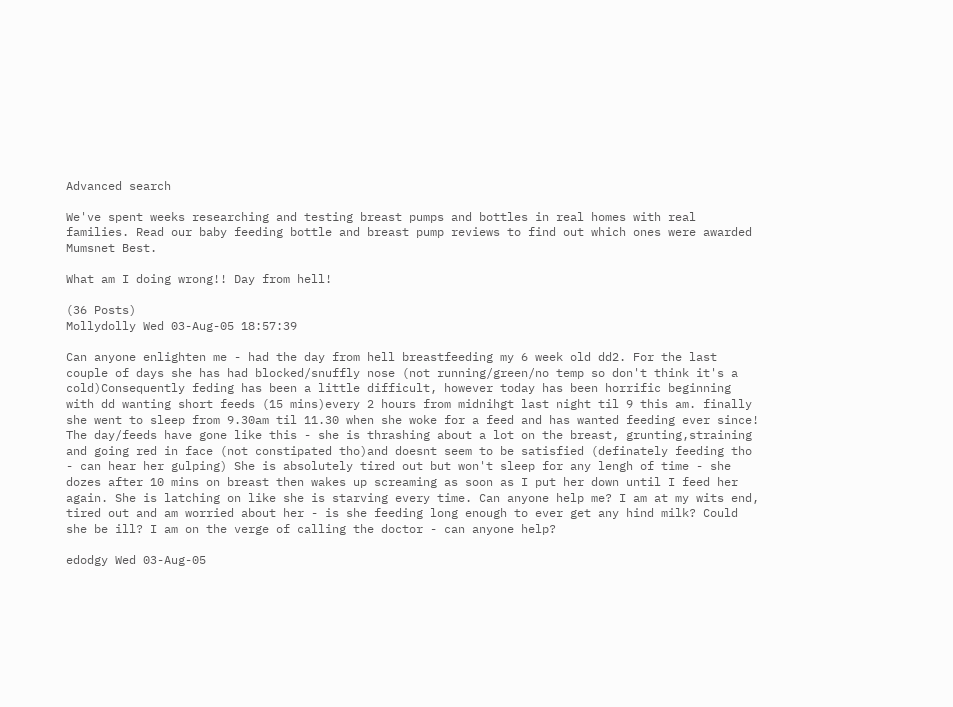Advanced search

We've spent weeks researching and testing breast pumps and bottles in real homes with real families. Read our baby feeding bottle and breast pump reviews to find out which ones were awarded Mumsnet Best.

What am I doing wrong!! Day from hell!

(36 Posts)
Mollydolly Wed 03-Aug-05 18:57:39

Can anyone enlighten me - had the day from hell breastfeeding my 6 week old dd2. For the last couple of days she has had blocked/snuffly nose (not running/green/no temp so don't think it's a cold)Consequently feding has been a little difficult, however today has been horrific beginning with dd wanting short feeds (15 mins)every 2 hours from midnihgt last night til 9 this am. finally she went to sleep from 9.30am til 11.30 when she woke for a feed and has wanted feeding ever since! The day/feeds have gone like this - she is thrashing about a lot on the breast, grunting,straining and going red in face (not constipated tho)and doesnt seem to be satisfied (definately feeding tho - can hear her gulping) She is absolutely tired out but won't sleep for any lengh of time - she dozes after 10 mins on breast then wakes up screaming as soon as I put her down until I feed her again. She is latching on like she is starving every time. Can anyone help me? I am at my wits end, tired out and am worried about her - is she feeding long enough to ever get any hind milk? Could she be ill? I am on the verge of calling the doctor - can anyone help?

edodgy Wed 03-Aug-05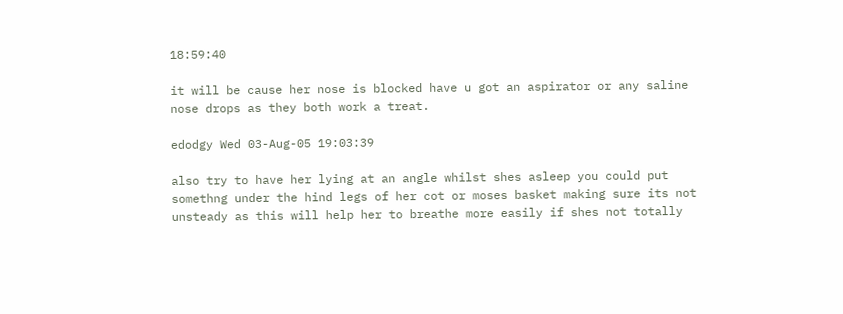18:59:40

it will be cause her nose is blocked have u got an aspirator or any saline nose drops as they both work a treat.

edodgy Wed 03-Aug-05 19:03:39

also try to have her lying at an angle whilst shes asleep you could put somethng under the hind legs of her cot or moses basket making sure its not unsteady as this will help her to breathe more easily if shes not totally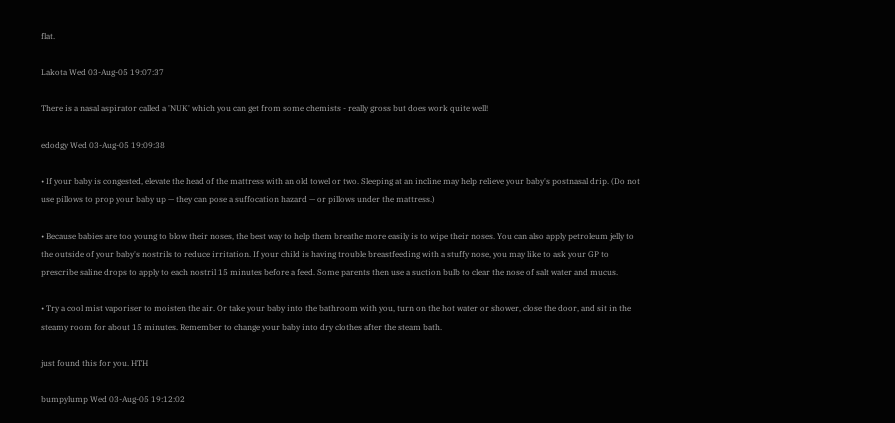flat.

Lakota Wed 03-Aug-05 19:07:37

There is a nasal aspirator called a 'NUK' which you can get from some chemists - really gross but does work quite well!

edodgy Wed 03-Aug-05 19:09:38

• If your baby is congested, elevate the head of the mattress with an old towel or two. Sleeping at an incline may help relieve your baby's postnasal drip. (Do not use pillows to prop your baby up — they can pose a suffocation hazard — or pillows under the mattress.)

• Because babies are too young to blow their noses, the best way to help them breathe more easily is to wipe their noses. You can also apply petroleum jelly to the outside of your baby's nostrils to reduce irritation. If your child is having trouble breastfeeding with a stuffy nose, you may like to ask your GP to prescribe saline drops to apply to each nostril 15 minutes before a feed. Some parents then use a suction bulb to clear the nose of salt water and mucus.

• Try a cool mist vaporiser to moisten the air. Or take your baby into the bathroom with you, turn on the hot water or shower, close the door, and sit in the steamy room for about 15 minutes. Remember to change your baby into dry clothes after the steam bath.

just found this for you. HTH

bumpylump Wed 03-Aug-05 19:12:02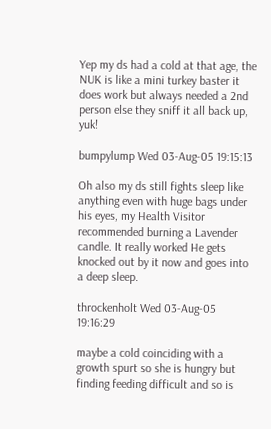Yep my ds had a cold at that age, the NUK is like a mini turkey baster it does work but always needed a 2nd person else they sniff it all back up, yuk!

bumpylump Wed 03-Aug-05 19:15:13

Oh also my ds still fights sleep like anything even with huge bags under his eyes, my Health Visitor recommended burning a Lavender candle. It really worked He gets knocked out by it now and goes into a deep sleep.

throckenholt Wed 03-Aug-05 19:16:29

maybe a cold coinciding with a growth spurt so she is hungry but finding feeding difficult and so is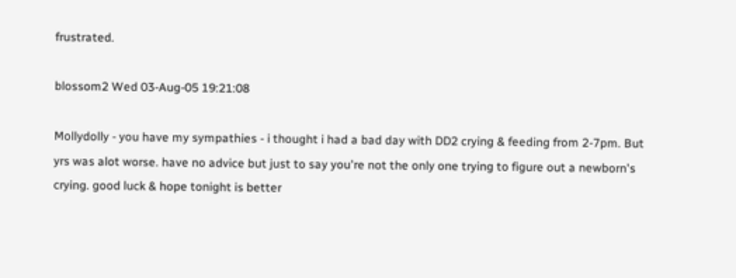frustrated.

blossom2 Wed 03-Aug-05 19:21:08

Mollydolly - you have my sympathies - i thought i had a bad day with DD2 crying & feeding from 2-7pm. But yrs was alot worse. have no advice but just to say you're not the only one trying to figure out a newborn's crying. good luck & hope tonight is better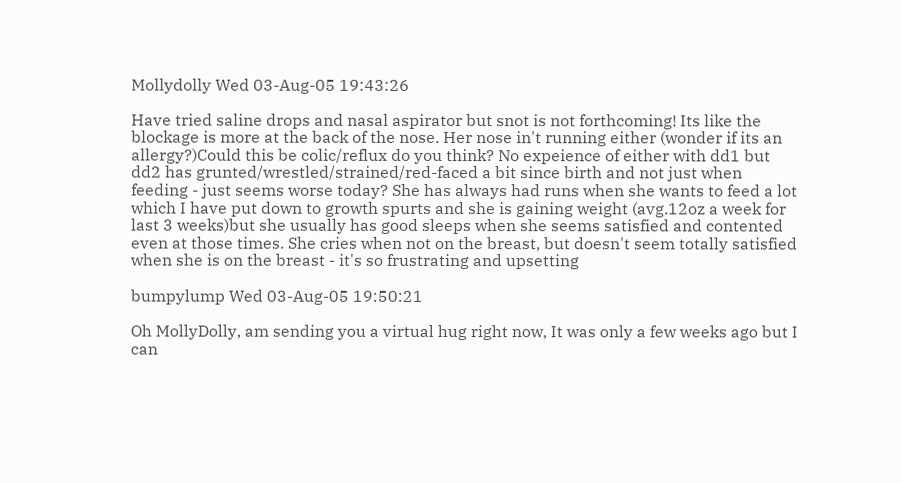Mollydolly Wed 03-Aug-05 19:43:26

Have tried saline drops and nasal aspirator but snot is not forthcoming! Its like the blockage is more at the back of the nose. Her nose in't running either (wonder if its an allergy?)Could this be colic/reflux do you think? No expeience of either with dd1 but dd2 has grunted/wrestled/strained/red-faced a bit since birth and not just when feeding - just seems worse today? She has always had runs when she wants to feed a lot which I have put down to growth spurts and she is gaining weight (avg.12oz a week for last 3 weeks)but she usually has good sleeps when she seems satisfied and contented even at those times. She cries when not on the breast, but doesn't seem totally satisfied when she is on the breast - it's so frustrating and upsetting

bumpylump Wed 03-Aug-05 19:50:21

Oh MollyDolly, am sending you a virtual hug right now, It was only a few weeks ago but I can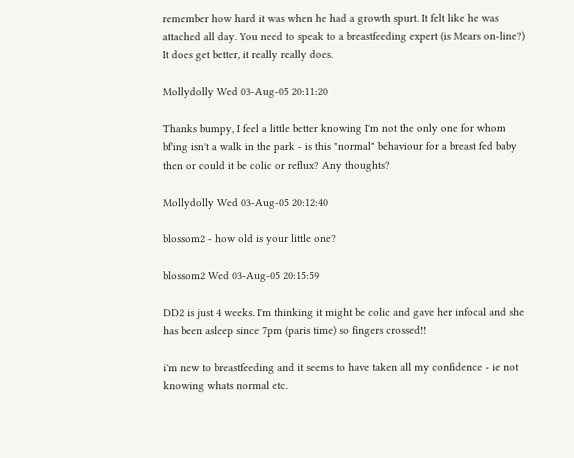remember how hard it was when he had a growth spurt. It felt like he was attached all day. You need to speak to a breastfeeding expert (is Mears on-line?)
It does get better, it really really does.

Mollydolly Wed 03-Aug-05 20:11:20

Thanks bumpy, I feel a little better knowing I'm not the only one for whom bf'ing isn't a walk in the park - is this "normal" behaviour for a breast fed baby then or could it be colic or reflux? Any thoughts?

Mollydolly Wed 03-Aug-05 20:12:40

blossom2 - how old is your little one?

blossom2 Wed 03-Aug-05 20:15:59

DD2 is just 4 weeks. I'm thinking it might be colic and gave her infocal and she has been asleep since 7pm (paris time) so fingers crossed!!

i'm new to breastfeeding and it seems to have taken all my confidence - ie not knowing whats normal etc.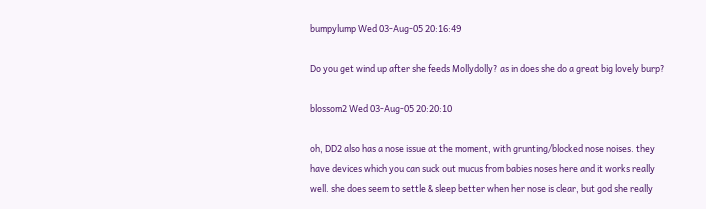bumpylump Wed 03-Aug-05 20:16:49

Do you get wind up after she feeds Mollydolly? as in does she do a great big lovely burp?

blossom2 Wed 03-Aug-05 20:20:10

oh, DD2 also has a nose issue at the moment, with grunting/blocked nose noises. they have devices which you can suck out mucus from babies noses here and it works really well. she does seem to settle & sleep better when her nose is clear, but god she really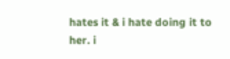hates it & i hate doing it to her. i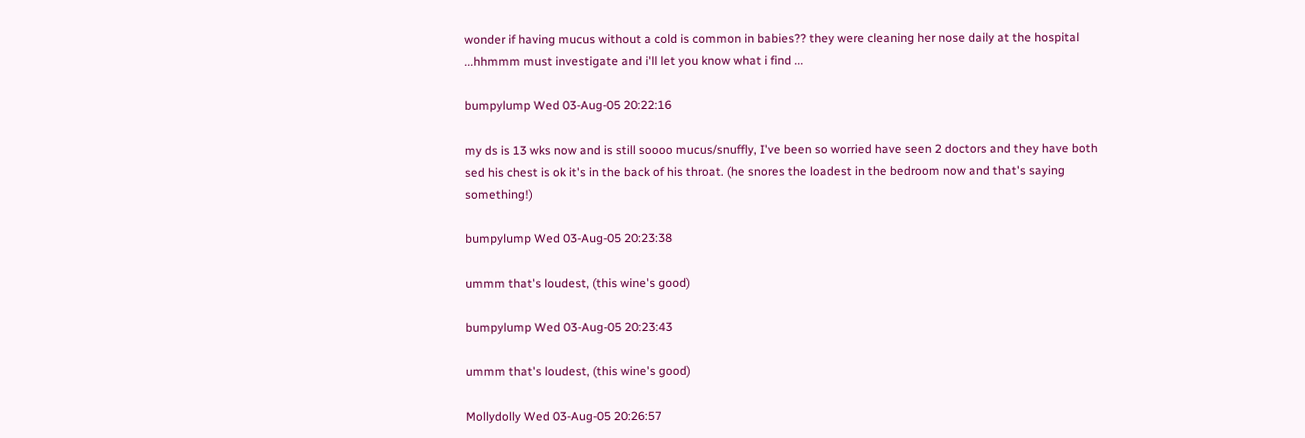wonder if having mucus without a cold is common in babies?? they were cleaning her nose daily at the hospital ...hhmmm must investigate and i'll let you know what i find ...

bumpylump Wed 03-Aug-05 20:22:16

my ds is 13 wks now and is still soooo mucus/snuffly, I've been so worried have seen 2 doctors and they have both sed his chest is ok it's in the back of his throat. (he snores the loadest in the bedroom now and that's saying something!)

bumpylump Wed 03-Aug-05 20:23:38

ummm that's loudest, (this wine's good)

bumpylump Wed 03-Aug-05 20:23:43

ummm that's loudest, (this wine's good)

Mollydolly Wed 03-Aug-05 20:26:57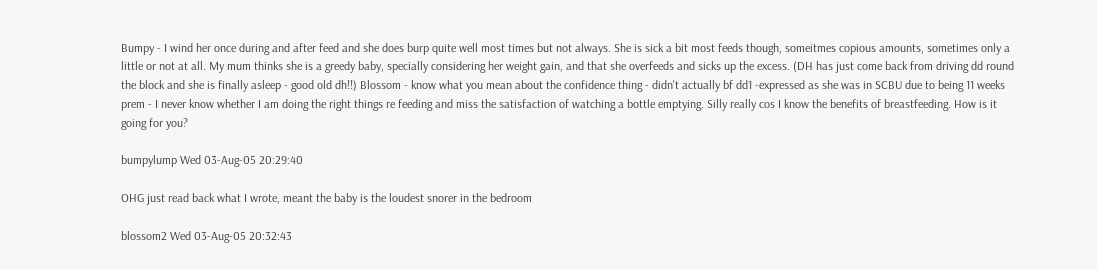Bumpy - I wind her once during and after feed and she does burp quite well most times but not always. She is sick a bit most feeds though, someitmes copious amounts, sometimes only a little or not at all. My mum thinks she is a greedy baby, specially considering her weight gain, and that she overfeeds and sicks up the excess. (DH has just come back from driving dd round the block and she is finally asleep - good old dh!!) Blossom - know what you mean about the confidence thing - didn't actually bf dd1 -expressed as she was in SCBU due to being 11 weeks prem - I never know whether I am doing the right things re feeding and miss the satisfaction of watching a bottle emptying. Silly really cos I know the benefits of breastfeeding. How is it going for you?

bumpylump Wed 03-Aug-05 20:29:40

OHG just read back what I wrote, meant the baby is the loudest snorer in the bedroom

blossom2 Wed 03-Aug-05 20:32:43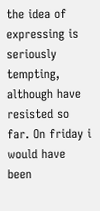the idea of expressing is seriously tempting, although have resisted so far. On friday i would have been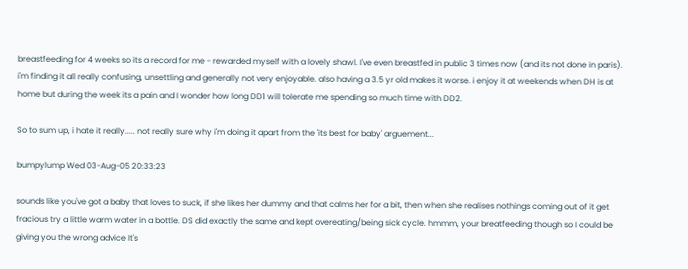breastfeeding for 4 weeks so its a record for me - rewarded myself with a lovely shawl. I've even breastfed in public 3 times now (and its not done in paris).
i'm finding it all really confusing, unsettling and generally not very enjoyable. also having a 3.5 yr old makes it worse. i enjoy it at weekends when DH is at home but during the week its a pain and I wonder how long DD1 will tolerate me spending so much time with DD2.

So to sum up, i hate it really..... not really sure why i'm doing it apart from the 'its best for baby' arguement...

bumpylump Wed 03-Aug-05 20:33:23

sounds like you've got a baby that loves to suck, if she likes her dummy and that calms her for a bit, then when she realises nothings coming out of it get fracious try a little warm water in a bottle. DS did exactly the same and kept overeating/being sick cycle. hmmm, your breatfeeding though so I could be giving you the wrong advice It's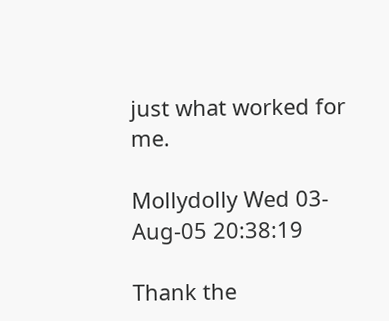just what worked for me.

Mollydolly Wed 03-Aug-05 20:38:19

Thank the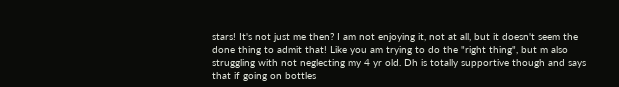stars! It's not just me then? I am not enjoying it, not at all, but it doesn't seem the done thing to admit that! Like you am trying to do the "right thing", but m also struggling with not neglecting my 4 yr old. Dh is totally supportive though and says that if going on bottles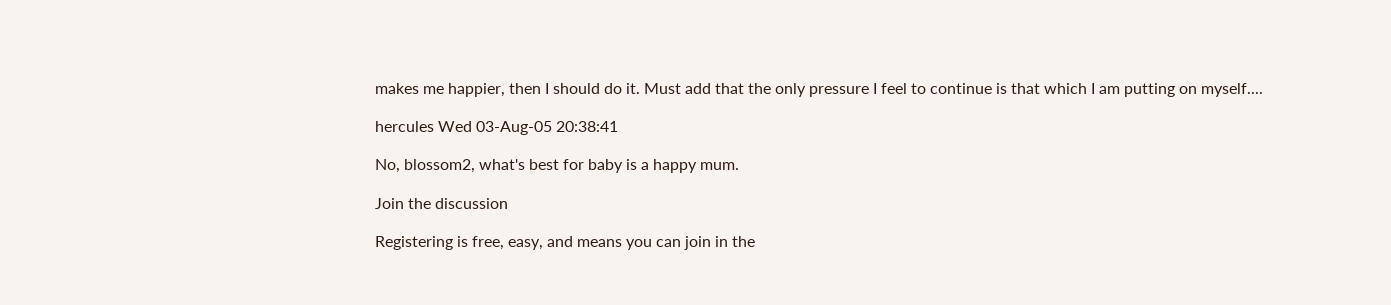makes me happier, then I should do it. Must add that the only pressure I feel to continue is that which I am putting on myself....

hercules Wed 03-Aug-05 20:38:41

No, blossom2, what's best for baby is a happy mum.

Join the discussion

Registering is free, easy, and means you can join in the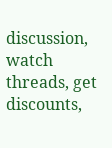discussion, watch threads, get discounts,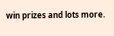win prizes and lots more.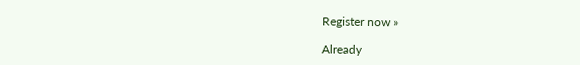Register now »

Already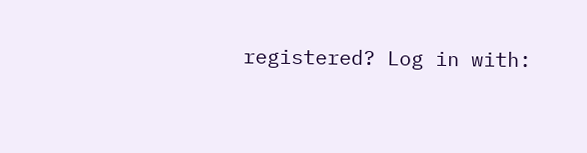registered? Log in with: